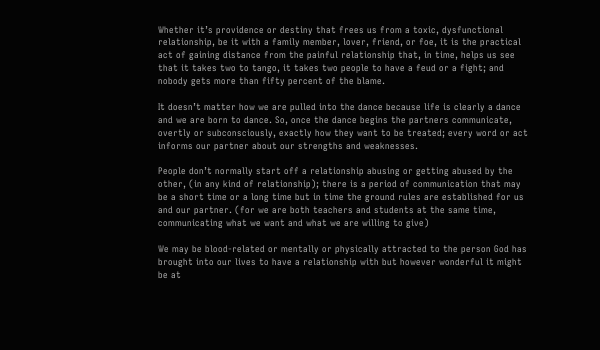Whether it’s providence or destiny that frees us from a toxic, dysfunctional relationship, be it with a family member, lover, friend, or foe, it is the practical act of gaining distance from the painful relationship that, in time, helps us see that it takes two to tango, it takes two people to have a feud or a fight; and nobody gets more than fifty percent of the blame.

It doesn’t matter how we are pulled into the dance because life is clearly a dance and we are born to dance. So, once the dance begins the partners communicate, overtly or subconsciously, exactly how they want to be treated; every word or act informs our partner about our strengths and weaknesses.

People don’t normally start off a relationship abusing or getting abused by the other, (in any kind of relationship); there is a period of communication that may be a short time or a long time but in time the ground rules are established for us and our partner. (for we are both teachers and students at the same time, communicating what we want and what we are willing to give)

We may be blood-related or mentally or physically attracted to the person God has brought into our lives to have a relationship with but however wonderful it might be at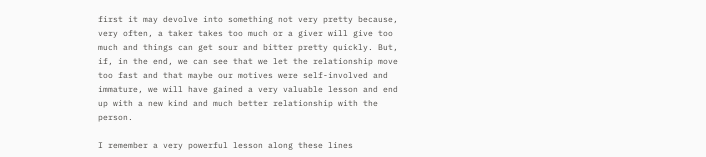first it may devolve into something not very pretty because, very often, a taker takes too much or a giver will give too much and things can get sour and bitter pretty quickly. But, if, in the end, we can see that we let the relationship move too fast and that maybe our motives were self-involved and immature, we will have gained a very valuable lesson and end up with a new kind and much better relationship with the person.

I remember a very powerful lesson along these lines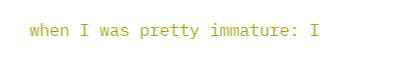when I was pretty immature: I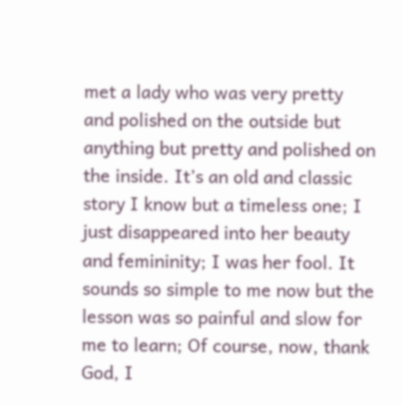met a lady who was very pretty and polished on the outside but anything but pretty and polished on the inside. It’s an old and classic story I know but a timeless one; I just disappeared into her beauty and femininity; I was her fool. It sounds so simple to me now but the lesson was so painful and slow for me to learn; Of course, now, thank God, I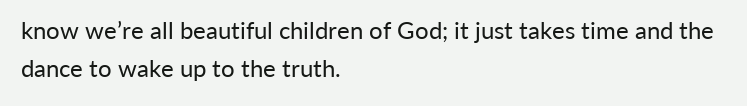know we’re all beautiful children of God; it just takes time and the dance to wake up to the truth.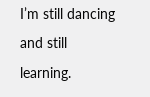I’m still dancing and still learning.